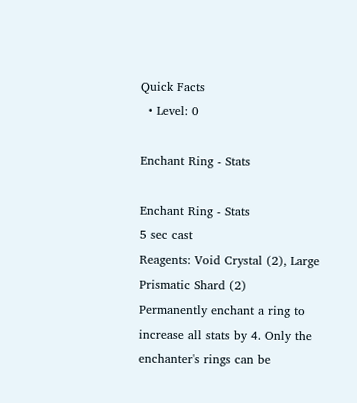Quick Facts
  • Level: 0

Enchant Ring - Stats

Enchant Ring - Stats
5 sec cast
Reagents: Void Crystal (2), Large Prismatic Shard (2)
Permanently enchant a ring to increase all stats by 4. Only the enchanter's rings can be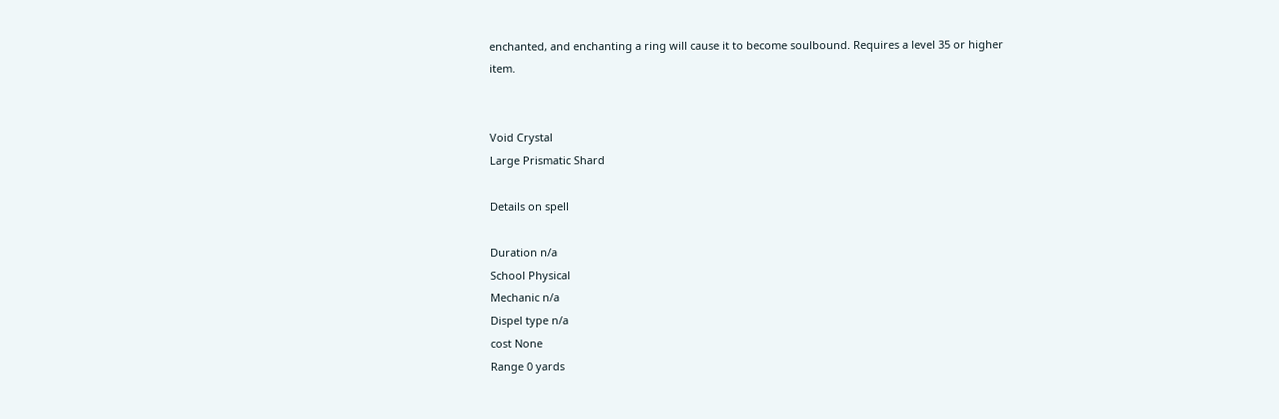enchanted, and enchanting a ring will cause it to become soulbound. Requires a level 35 or higher item.


Void Crystal
Large Prismatic Shard

Details on spell

Duration n/a
School Physical
Mechanic n/a
Dispel type n/a
cost None
Range 0 yards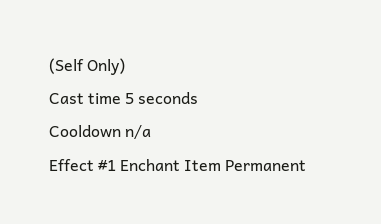(Self Only)
Cast time 5 seconds
Cooldown n/a
Effect #1 Enchant Item Permanent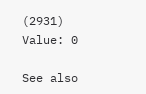(2931)
Value: 0

See also